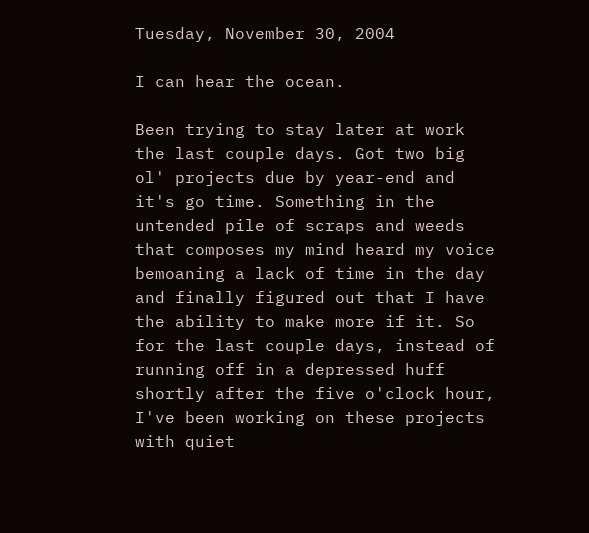Tuesday, November 30, 2004

I can hear the ocean.

Been trying to stay later at work the last couple days. Got two big ol' projects due by year-end and it's go time. Something in the untended pile of scraps and weeds that composes my mind heard my voice bemoaning a lack of time in the day and finally figured out that I have the ability to make more if it. So for the last couple days, instead of running off in a depressed huff shortly after the five o'clock hour, I've been working on these projects with quiet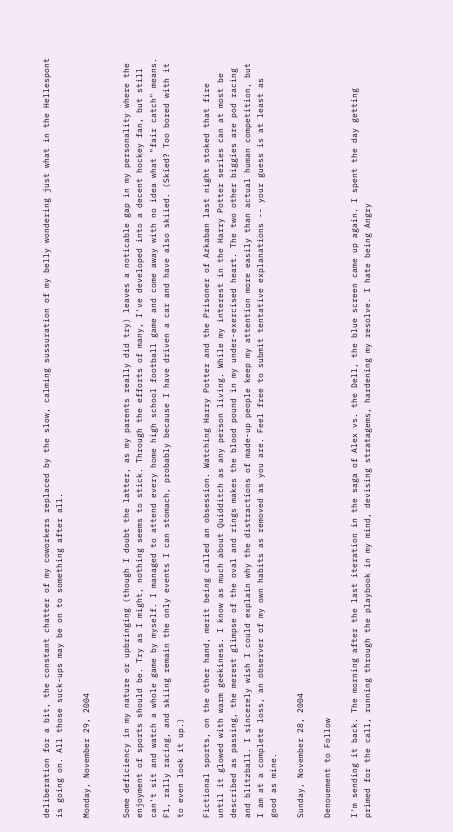deliberation for a bit, the constant chatter of my coworkers replaced by the slow, calming sussuration of my belly wondering just what in the Hellespont is going on. All those suck-ups may be on to something after all.

Monday, November 29, 2004


Some deficiency in my nature or upbringing (though I doubt the latter, as my parents really did try) leaves a noticable gap in my personality where the enjoyment of sports should be. Try as I might, nothing seems to stick. Through the efforts of many, I've developed into a decent hockey fan, but still can't sit and watch a whole game by myself. I managed to attend every home high school football game and come away with no idea what "fair catch" means. F1, rally racing, and skiing remain the only events I can stomach, probably because I have driven a car and have also skiied. (Skied? Too bored with it to even look it up.)

Fictional sports, on the other hand, merit being called an obsession. Watching Harry Potter and the Prisoner of Azkaban last night stoked that fire until it glowed with warm geekiness. I know as much about Quidditch as any person living. While my interest in the Harry Potter series can at most be described as passing, the merest glimpse of the oval and rings makes the blood pound in my under-exercised heart. The two other biggies are pod racing and blitzball. I sincerely wish I could explain why the distractions of made-up people keep my attention more easily than actual human competition, but I am at a complete loss, an observer of my own habits as removed as you are. Feel free to submit tentative explanations -- your guess is at least as good as mine.

Sunday, November 28, 2004

Denouement to Follow

I'm sending it back. The morning after the last iteration in the saga of Alex vs. the Dell, the blue screen came up again. I spent the day getting primed for the call, running through the playbook in my mind, devising stratagems, hardening my resolve. I hate being Angry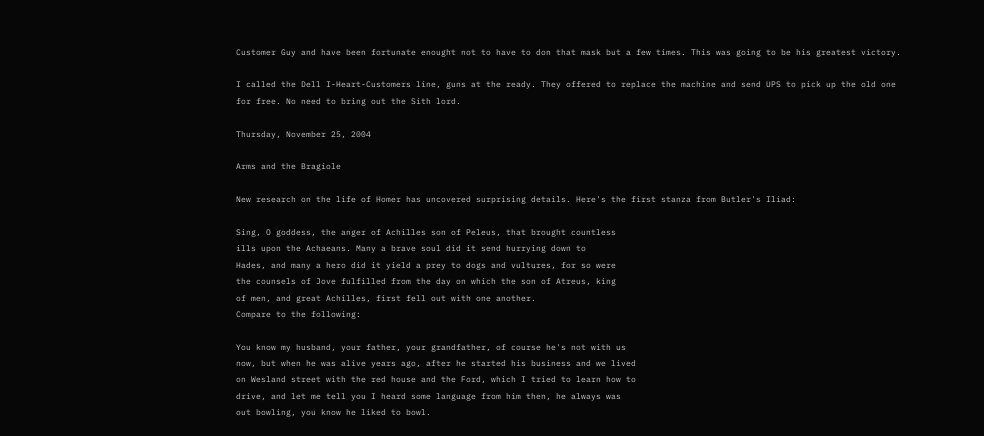Customer Guy and have been fortunate enought not to have to don that mask but a few times. This was going to be his greatest victory.

I called the Dell I-Heart-Customers line, guns at the ready. They offered to replace the machine and send UPS to pick up the old one for free. No need to bring out the Sith lord.

Thursday, November 25, 2004

Arms and the Bragiole

New research on the life of Homer has uncovered surprising details. Here's the first stanza from Butler's Iliad:

Sing, O goddess, the anger of Achilles son of Peleus, that brought countless
ills upon the Achaeans. Many a brave soul did it send hurrying down to
Hades, and many a hero did it yield a prey to dogs and vultures, for so were
the counsels of Jove fulfilled from the day on which the son of Atreus, king
of men, and great Achilles, first fell out with one another.
Compare to the following:

You know my husband, your father, your grandfather, of course he's not with us
now, but when he was alive years ago, after he started his business and we lived
on Wesland street with the red house and the Ford, which I tried to learn how to
drive, and let me tell you I heard some language from him then, he always was
out bowling, you know he liked to bowl.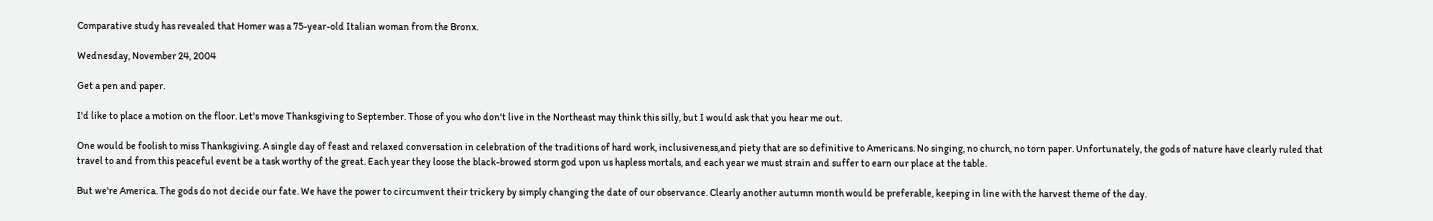Comparative study has revealed that Homer was a 75-year-old Italian woman from the Bronx.

Wednesday, November 24, 2004

Get a pen and paper.

I'd like to place a motion on the floor. Let's move Thanksgiving to September. Those of you who don't live in the Northeast may think this silly, but I would ask that you hear me out.

One would be foolish to miss Thanksgiving. A single day of feast and relaxed conversation in celebration of the traditions of hard work, inclusiveness,and piety that are so definitive to Americans. No singing, no church, no torn paper. Unfortunately, the gods of nature have clearly ruled that travel to and from this peaceful event be a task worthy of the great. Each year they loose the black-browed storm god upon us hapless mortals, and each year we must strain and suffer to earn our place at the table.

But we're America. The gods do not decide our fate. We have the power to circumvent their trickery by simply changing the date of our observance. Clearly another autumn month would be preferable, keeping in line with the harvest theme of the day.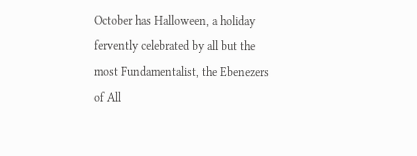October has Halloween, a holiday fervently celebrated by all but the most Fundamentalist, the Ebenezers of All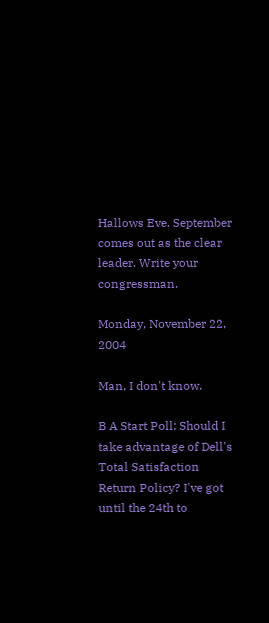Hallows Eve. September comes out as the clear leader. Write your congressman.

Monday, November 22, 2004

Man, I don't know.

B A Start Poll: Should I take advantage of Dell's Total Satisfaction Return Policy? I've got until the 24th to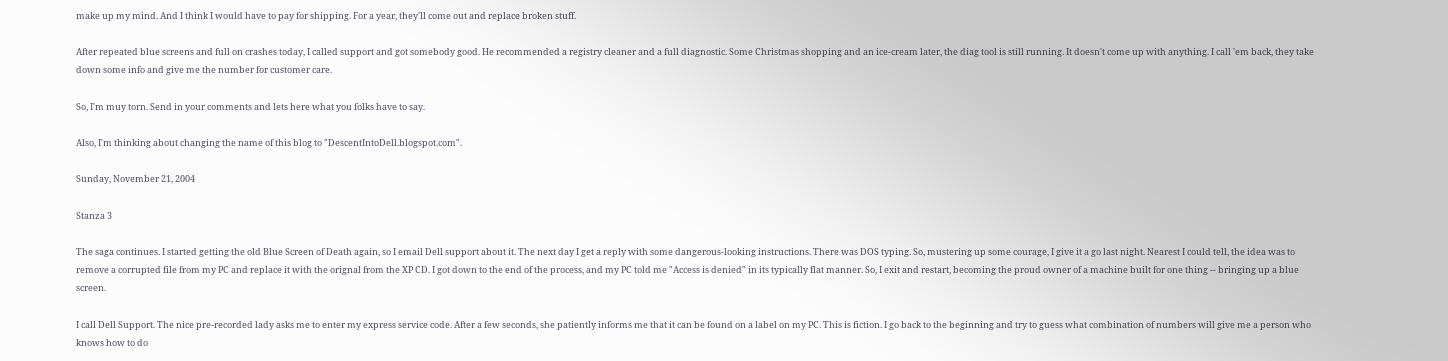make up my mind. And I think I would have to pay for shipping. For a year, they'll come out and replace broken stuff.

After repeated blue screens and full on crashes today, I called support and got somebody good. He recommended a registry cleaner and a full diagnostic. Some Christmas shopping and an ice-cream later, the diag tool is still running. It doesn't come up with anything. I call 'em back, they take down some info and give me the number for customer care.

So, I'm muy torn. Send in your comments and lets here what you folks have to say.

Also, I'm thinking about changing the name of this blog to "DescentIntoDell.blogspot.com".

Sunday, November 21, 2004

Stanza 3

The saga continues. I started getting the old Blue Screen of Death again, so I email Dell support about it. The next day I get a reply with some dangerous-looking instructions. There was DOS typing. So, mustering up some courage, I give it a go last night. Nearest I could tell, the idea was to remove a corrupted file from my PC and replace it with the orignal from the XP CD. I got down to the end of the process, and my PC told me "Access is denied" in its typically flat manner. So, I exit and restart, becoming the proud owner of a machine built for one thing -- bringing up a blue screen.

I call Dell Support. The nice pre-recorded lady asks me to enter my express service code. After a few seconds, she patiently informs me that it can be found on a label on my PC. This is fiction. I go back to the beginning and try to guess what combination of numbers will give me a person who knows how to do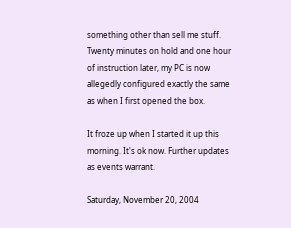something other than sell me stuff. Twenty minutes on hold and one hour of instruction later, my PC is now allegedly configured exactly the same as when I first opened the box.

It froze up when I started it up this morning. It's ok now. Further updates as events warrant.

Saturday, November 20, 2004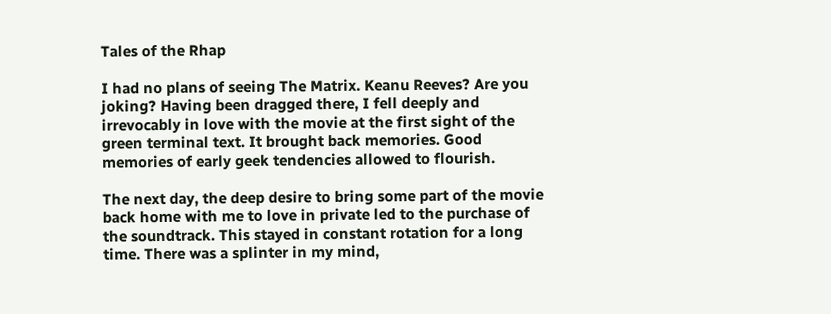Tales of the Rhap

I had no plans of seeing The Matrix. Keanu Reeves? Are you joking? Having been dragged there, I fell deeply and irrevocably in love with the movie at the first sight of the green terminal text. It brought back memories. Good memories of early geek tendencies allowed to flourish.

The next day, the deep desire to bring some part of the movie back home with me to love in private led to the purchase of the soundtrack. This stayed in constant rotation for a long time. There was a splinter in my mind,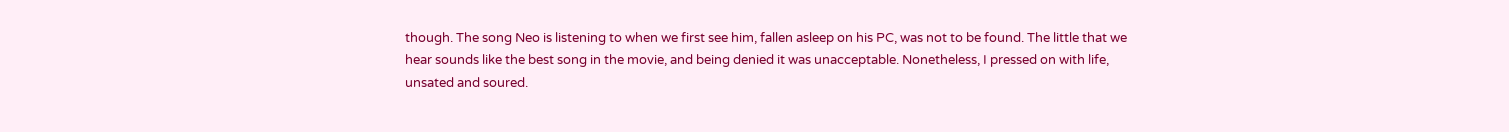though. The song Neo is listening to when we first see him, fallen asleep on his PC, was not to be found. The little that we hear sounds like the best song in the movie, and being denied it was unacceptable. Nonetheless, I pressed on with life, unsated and soured.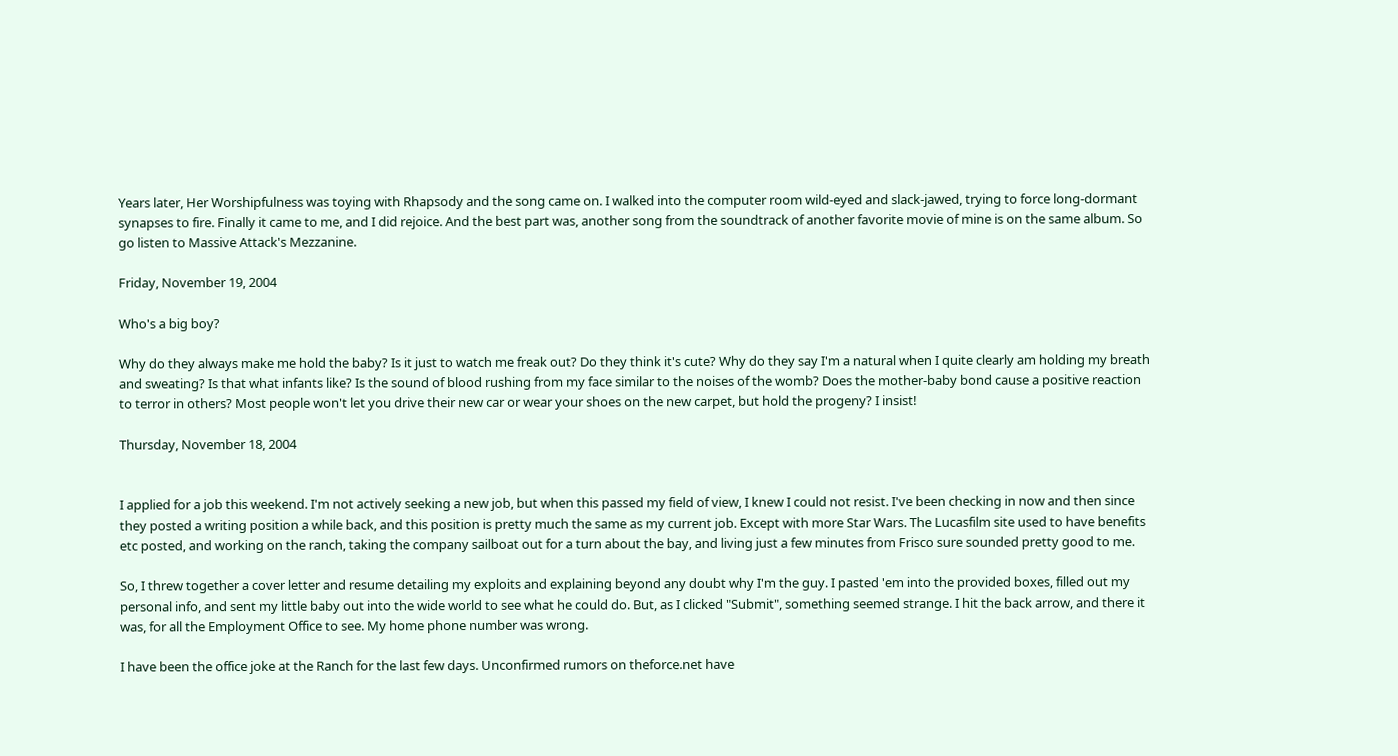Years later, Her Worshipfulness was toying with Rhapsody and the song came on. I walked into the computer room wild-eyed and slack-jawed, trying to force long-dormant synapses to fire. Finally it came to me, and I did rejoice. And the best part was, another song from the soundtrack of another favorite movie of mine is on the same album. So go listen to Massive Attack's Mezzanine.

Friday, November 19, 2004

Who's a big boy?

Why do they always make me hold the baby? Is it just to watch me freak out? Do they think it's cute? Why do they say I'm a natural when I quite clearly am holding my breath and sweating? Is that what infants like? Is the sound of blood rushing from my face similar to the noises of the womb? Does the mother-baby bond cause a positive reaction to terror in others? Most people won't let you drive their new car or wear your shoes on the new carpet, but hold the progeny? I insist!

Thursday, November 18, 2004


I applied for a job this weekend. I'm not actively seeking a new job, but when this passed my field of view, I knew I could not resist. I've been checking in now and then since they posted a writing position a while back, and this position is pretty much the same as my current job. Except with more Star Wars. The Lucasfilm site used to have benefits etc posted, and working on the ranch, taking the company sailboat out for a turn about the bay, and living just a few minutes from Frisco sure sounded pretty good to me.

So, I threw together a cover letter and resume detailing my exploits and explaining beyond any doubt why I'm the guy. I pasted 'em into the provided boxes, filled out my personal info, and sent my little baby out into the wide world to see what he could do. But, as I clicked "Submit", something seemed strange. I hit the back arrow, and there it was, for all the Employment Office to see. My home phone number was wrong.

I have been the office joke at the Ranch for the last few days. Unconfirmed rumors on theforce.net have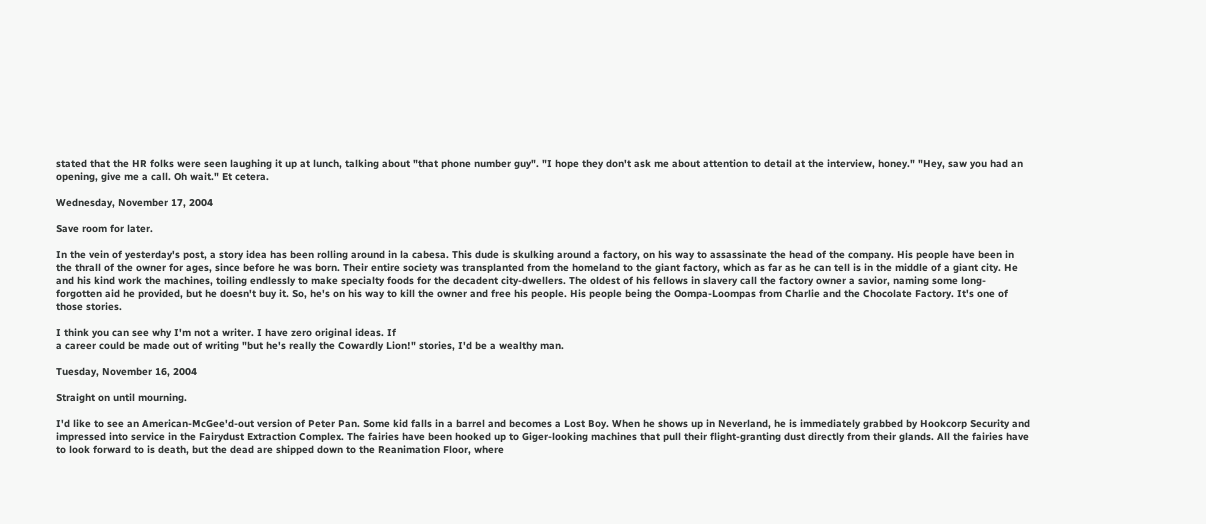stated that the HR folks were seen laughing it up at lunch, talking about "that phone number guy". "I hope they don't ask me about attention to detail at the interview, honey." "Hey, saw you had an opening, give me a call. Oh wait." Et cetera.

Wednesday, November 17, 2004

Save room for later.

In the vein of yesterday's post, a story idea has been rolling around in la cabesa. This dude is skulking around a factory, on his way to assassinate the head of the company. His people have been in the thrall of the owner for ages, since before he was born. Their entire society was transplanted from the homeland to the giant factory, which as far as he can tell is in the middle of a giant city. He and his kind work the machines, toiling endlessly to make specialty foods for the decadent city-dwellers. The oldest of his fellows in slavery call the factory owner a savior, naming some long-forgotten aid he provided, but he doesn't buy it. So, he's on his way to kill the owner and free his people. His people being the Oompa-Loompas from Charlie and the Chocolate Factory. It's one of those stories.

I think you can see why I'm not a writer. I have zero original ideas. If
a career could be made out of writing "but he's really the Cowardly Lion!" stories, I'd be a wealthy man.

Tuesday, November 16, 2004

Straight on until mourning.

I'd like to see an American-McGee'd-out version of Peter Pan. Some kid falls in a barrel and becomes a Lost Boy. When he shows up in Neverland, he is immediately grabbed by Hookcorp Security and impressed into service in the Fairydust Extraction Complex. The fairies have been hooked up to Giger-looking machines that pull their flight-granting dust directly from their glands. All the fairies have to look forward to is death, but the dead are shipped down to the Reanimation Floor, where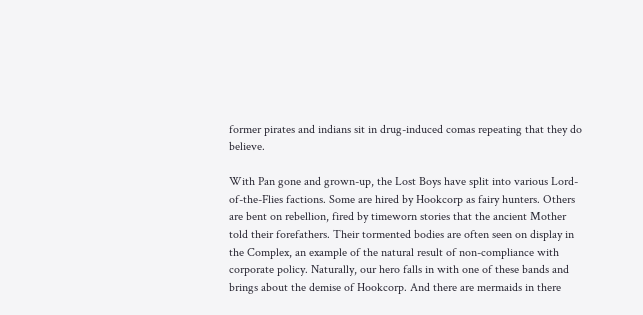former pirates and indians sit in drug-induced comas repeating that they do believe.

With Pan gone and grown-up, the Lost Boys have split into various Lord-of-the-Flies factions. Some are hired by Hookcorp as fairy hunters. Others are bent on rebellion, fired by timeworn stories that the ancient Mother told their forefathers. Their tormented bodies are often seen on display in the Complex, an example of the natural result of non-compliance with corporate policy. Naturally, our hero falls in with one of these bands and brings about the demise of Hookcorp. And there are mermaids in there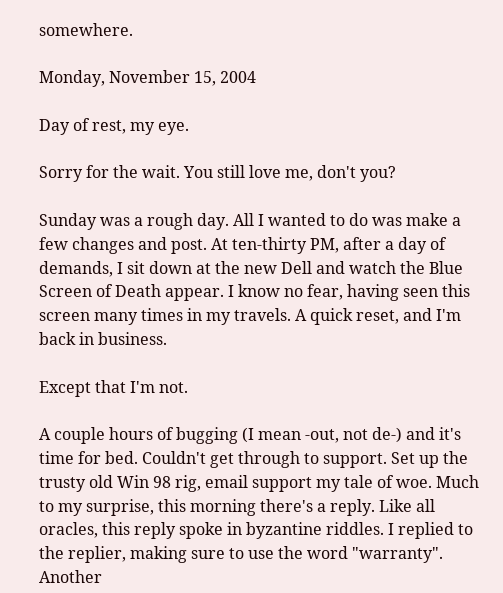somewhere.

Monday, November 15, 2004

Day of rest, my eye.

Sorry for the wait. You still love me, don't you?

Sunday was a rough day. All I wanted to do was make a few changes and post. At ten-thirty PM, after a day of demands, I sit down at the new Dell and watch the Blue Screen of Death appear. I know no fear, having seen this screen many times in my travels. A quick reset, and I'm back in business.

Except that I'm not.

A couple hours of bugging (I mean -out, not de-) and it's time for bed. Couldn't get through to support. Set up the trusty old Win 98 rig, email support my tale of woe. Much to my surprise, this morning there's a reply. Like all oracles, this reply spoke in byzantine riddles. I replied to the replier, making sure to use the word "warranty". Another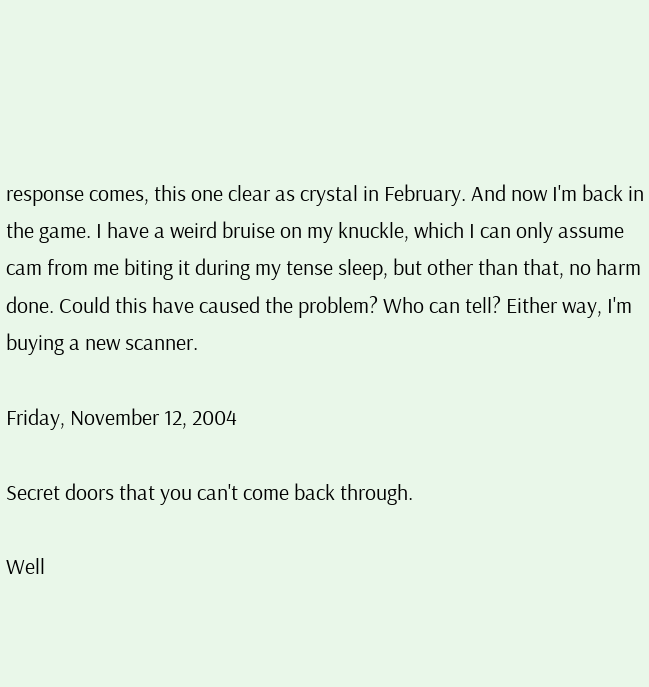response comes, this one clear as crystal in February. And now I'm back in the game. I have a weird bruise on my knuckle, which I can only assume cam from me biting it during my tense sleep, but other than that, no harm done. Could this have caused the problem? Who can tell? Either way, I'm buying a new scanner.

Friday, November 12, 2004

Secret doors that you can't come back through.

Well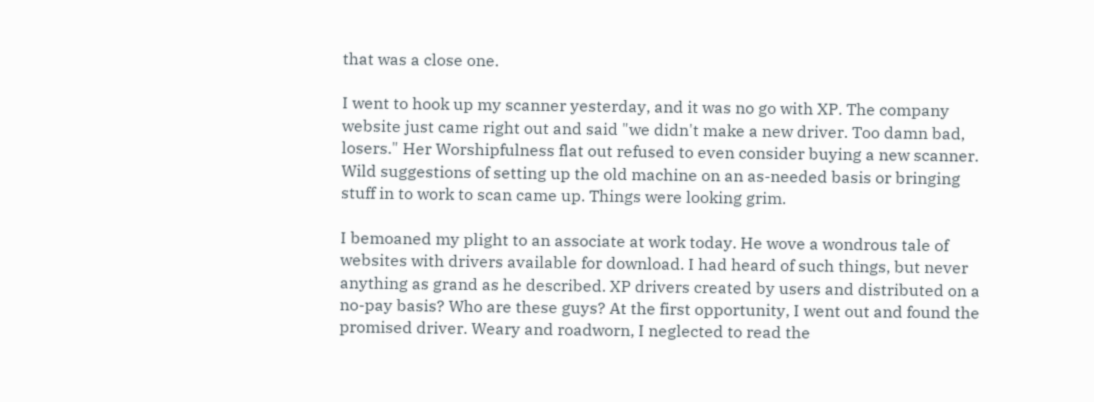that was a close one.

I went to hook up my scanner yesterday, and it was no go with XP. The company website just came right out and said "we didn't make a new driver. Too damn bad, losers." Her Worshipfulness flat out refused to even consider buying a new scanner. Wild suggestions of setting up the old machine on an as-needed basis or bringing stuff in to work to scan came up. Things were looking grim.

I bemoaned my plight to an associate at work today. He wove a wondrous tale of websites with drivers available for download. I had heard of such things, but never anything as grand as he described. XP drivers created by users and distributed on a no-pay basis? Who are these guys? At the first opportunity, I went out and found the promised driver. Weary and roadworn, I neglected to read the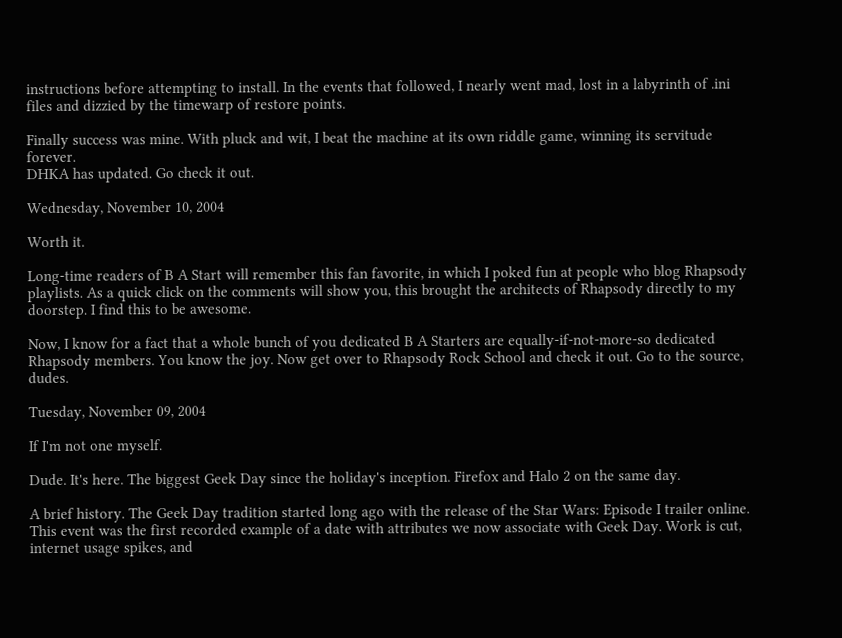instructions before attempting to install. In the events that followed, I nearly went mad, lost in a labyrinth of .ini files and dizzied by the timewarp of restore points.

Finally success was mine. With pluck and wit, I beat the machine at its own riddle game, winning its servitude forever.
DHKA has updated. Go check it out.

Wednesday, November 10, 2004

Worth it.

Long-time readers of B A Start will remember this fan favorite, in which I poked fun at people who blog Rhapsody playlists. As a quick click on the comments will show you, this brought the architects of Rhapsody directly to my doorstep. I find this to be awesome.

Now, I know for a fact that a whole bunch of you dedicated B A Starters are equally-if-not-more-so dedicated Rhapsody members. You know the joy. Now get over to Rhapsody Rock School and check it out. Go to the source, dudes.

Tuesday, November 09, 2004

If I'm not one myself.

Dude. It's here. The biggest Geek Day since the holiday's inception. Firefox and Halo 2 on the same day.

A brief history. The Geek Day tradition started long ago with the release of the Star Wars: Episode I trailer online. This event was the first recorded example of a date with attributes we now associate with Geek Day. Work is cut, internet usage spikes, and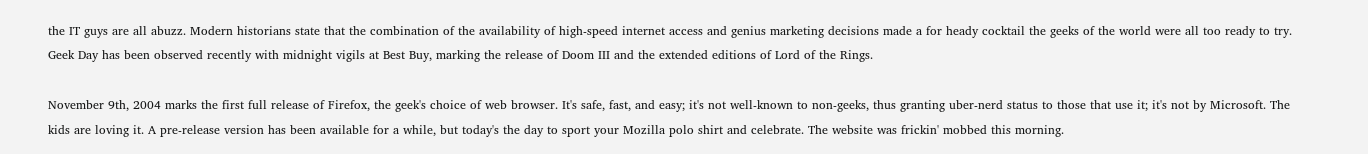the IT guys are all abuzz. Modern historians state that the combination of the availability of high-speed internet access and genius marketing decisions made a for heady cocktail the geeks of the world were all too ready to try. Geek Day has been observed recently with midnight vigils at Best Buy, marking the release of Doom III and the extended editions of Lord of the Rings.

November 9th, 2004 marks the first full release of Firefox, the geek's choice of web browser. It's safe, fast, and easy; it's not well-known to non-geeks, thus granting uber-nerd status to those that use it; it's not by Microsoft. The kids are loving it. A pre-release version has been available for a while, but today's the day to sport your Mozilla polo shirt and celebrate. The website was frickin' mobbed this morning.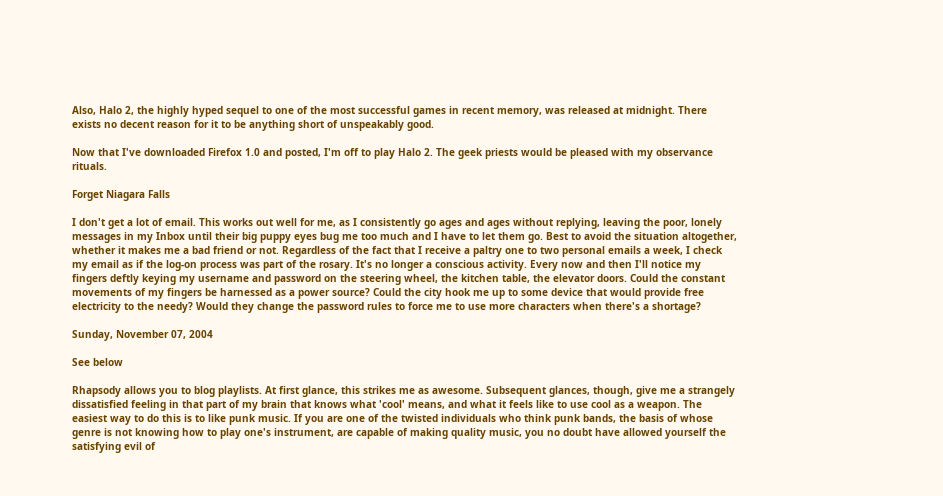Also, Halo 2, the highly hyped sequel to one of the most successful games in recent memory, was released at midnight. There exists no decent reason for it to be anything short of unspeakably good.

Now that I've downloaded Firefox 1.0 and posted, I'm off to play Halo 2. The geek priests would be pleased with my observance rituals.

Forget Niagara Falls

I don't get a lot of email. This works out well for me, as I consistently go ages and ages without replying, leaving the poor, lonely messages in my Inbox until their big puppy eyes bug me too much and I have to let them go. Best to avoid the situation altogether, whether it makes me a bad friend or not. Regardless of the fact that I receive a paltry one to two personal emails a week, I check my email as if the log-on process was part of the rosary. It's no longer a conscious activity. Every now and then I'll notice my fingers deftly keying my username and password on the steering wheel, the kitchen table, the elevator doors. Could the constant movements of my fingers be harnessed as a power source? Could the city hook me up to some device that would provide free electricity to the needy? Would they change the password rules to force me to use more characters when there's a shortage?

Sunday, November 07, 2004

See below

Rhapsody allows you to blog playlists. At first glance, this strikes me as awesome. Subsequent glances, though, give me a strangely dissatisfied feeling in that part of my brain that knows what 'cool' means, and what it feels like to use cool as a weapon. The easiest way to do this is to like punk music. If you are one of the twisted individuals who think punk bands, the basis of whose genre is not knowing how to play one's instrument, are capable of making quality music, you no doubt have allowed yourself the satisfying evil of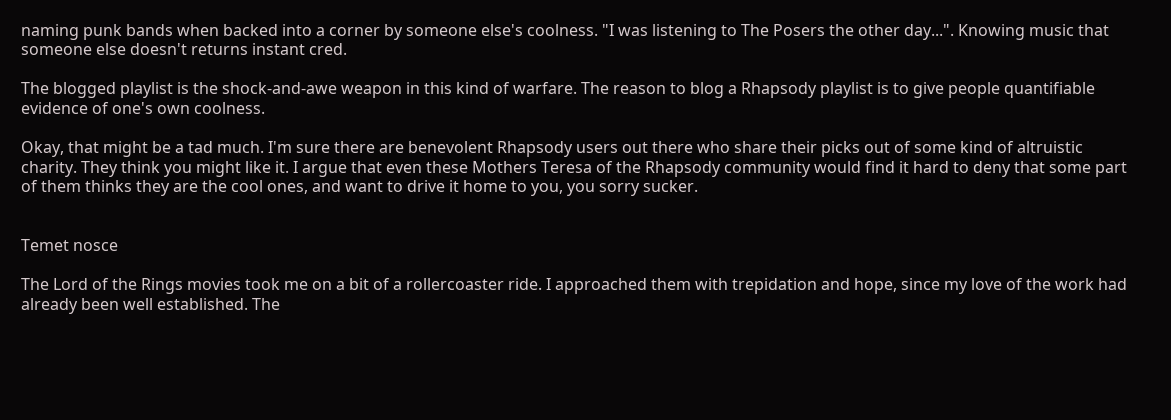naming punk bands when backed into a corner by someone else's coolness. "I was listening to The Posers the other day...". Knowing music that someone else doesn't returns instant cred.

The blogged playlist is the shock-and-awe weapon in this kind of warfare. The reason to blog a Rhapsody playlist is to give people quantifiable evidence of one's own coolness.

Okay, that might be a tad much. I'm sure there are benevolent Rhapsody users out there who share their picks out of some kind of altruistic charity. They think you might like it. I argue that even these Mothers Teresa of the Rhapsody community would find it hard to deny that some part of them thinks they are the cool ones, and want to drive it home to you, you sorry sucker.


Temet nosce

The Lord of the Rings movies took me on a bit of a rollercoaster ride. I approached them with trepidation and hope, since my love of the work had already been well established. The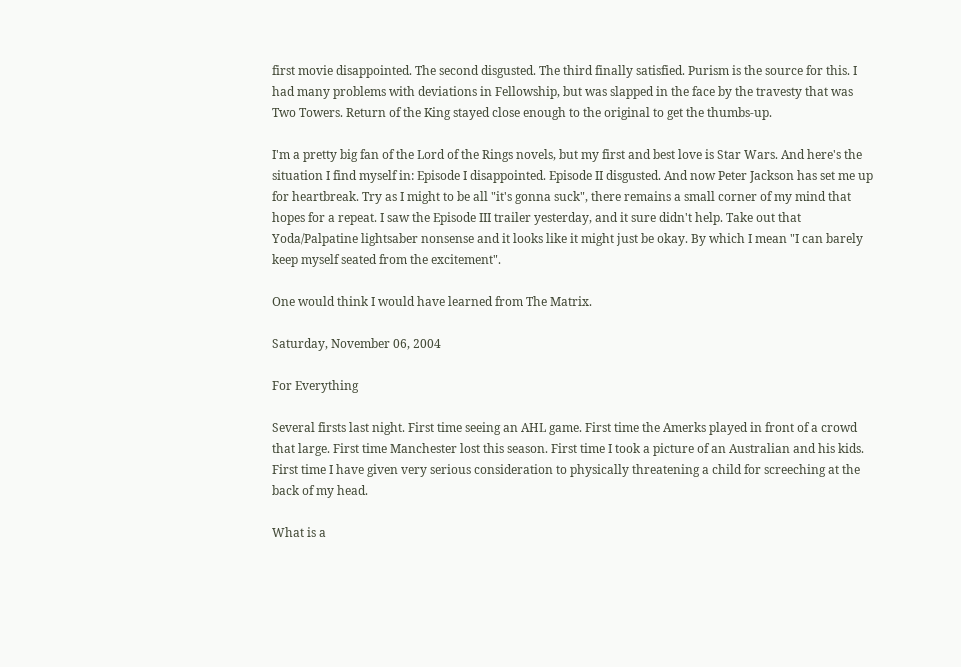first movie disappointed. The second disgusted. The third finally satisfied. Purism is the source for this. I had many problems with deviations in Fellowship, but was slapped in the face by the travesty that was Two Towers. Return of the King stayed close enough to the original to get the thumbs-up.

I'm a pretty big fan of the Lord of the Rings novels, but my first and best love is Star Wars. And here's the situation I find myself in: Episode I disappointed. Episode II disgusted. And now Peter Jackson has set me up for heartbreak. Try as I might to be all "it's gonna suck", there remains a small corner of my mind that hopes for a repeat. I saw the Episode III trailer yesterday, and it sure didn't help. Take out that Yoda/Palpatine lightsaber nonsense and it looks like it might just be okay. By which I mean "I can barely keep myself seated from the excitement".

One would think I would have learned from The Matrix.

Saturday, November 06, 2004

For Everything

Several firsts last night. First time seeing an AHL game. First time the Amerks played in front of a crowd that large. First time Manchester lost this season. First time I took a picture of an Australian and his kids. First time I have given very serious consideration to physically threatening a child for screeching at the back of my head.

What is a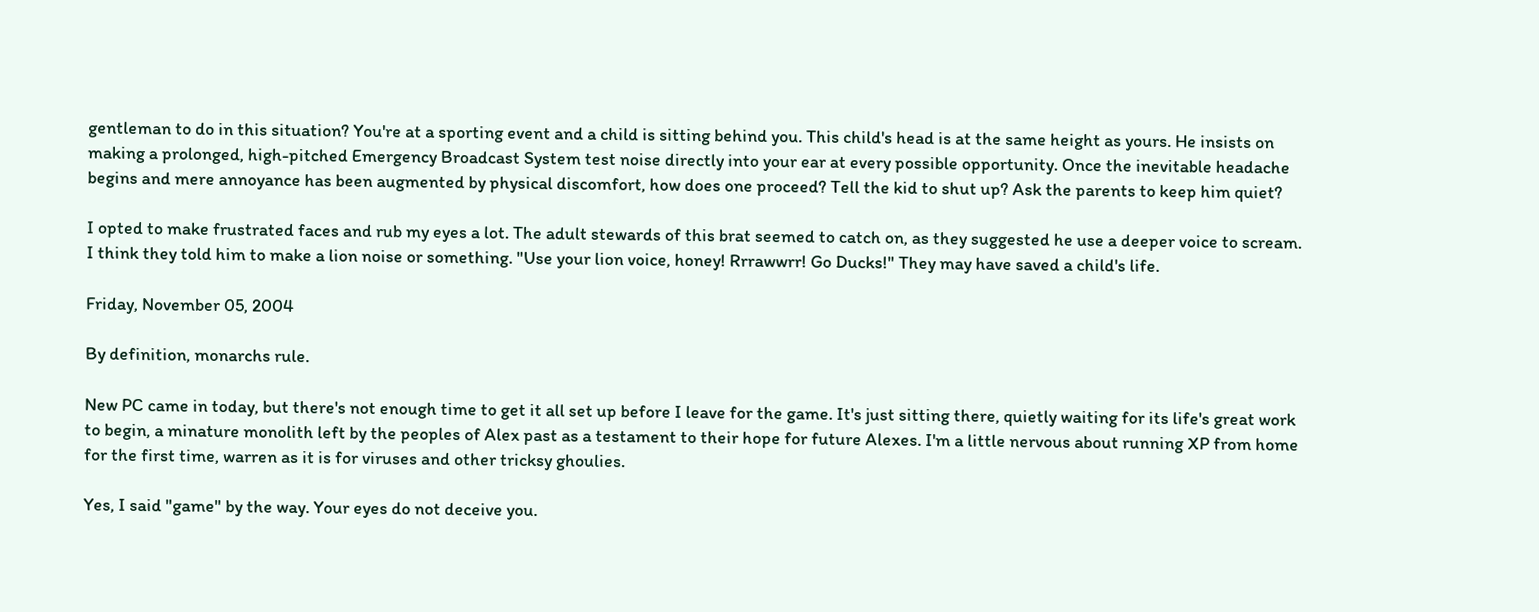gentleman to do in this situation? You're at a sporting event and a child is sitting behind you. This child's head is at the same height as yours. He insists on making a prolonged, high-pitched Emergency Broadcast System test noise directly into your ear at every possible opportunity. Once the inevitable headache begins and mere annoyance has been augmented by physical discomfort, how does one proceed? Tell the kid to shut up? Ask the parents to keep him quiet?

I opted to make frustrated faces and rub my eyes a lot. The adult stewards of this brat seemed to catch on, as they suggested he use a deeper voice to scream. I think they told him to make a lion noise or something. "Use your lion voice, honey! Rrrawwrr! Go Ducks!" They may have saved a child's life.

Friday, November 05, 2004

By definition, monarchs rule.

New PC came in today, but there's not enough time to get it all set up before I leave for the game. It's just sitting there, quietly waiting for its life's great work to begin, a minature monolith left by the peoples of Alex past as a testament to their hope for future Alexes. I'm a little nervous about running XP from home for the first time, warren as it is for viruses and other tricksy ghoulies.

Yes, I said "game" by the way. Your eyes do not deceive you.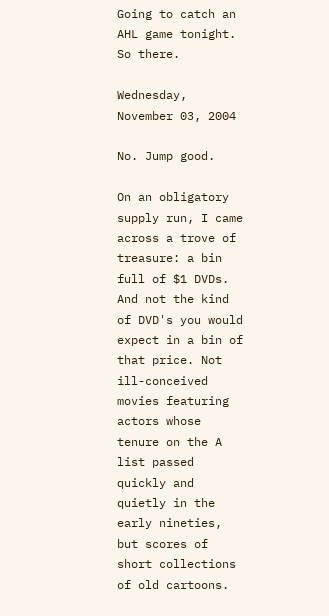Going to catch an AHL game tonight. So there.

Wednesday, November 03, 2004

No. Jump good.

On an obligatory supply run, I came across a trove of treasure: a bin full of $1 DVDs. And not the kind of DVD's you would expect in a bin of that price. Not ill-conceived movies featuring actors whose tenure on the A list passed quickly and quietly in the early nineties, but scores of short collections of old cartoons.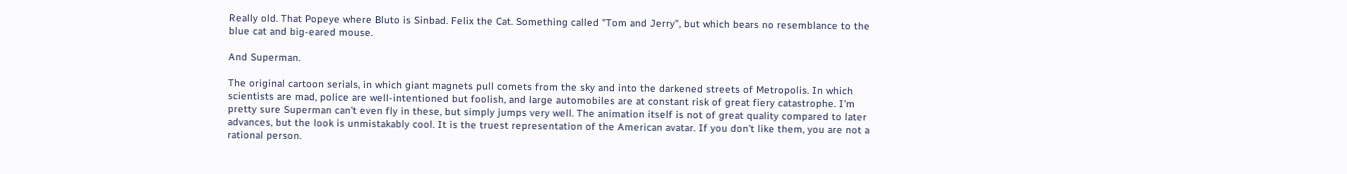Really old. That Popeye where Bluto is Sinbad. Felix the Cat. Something called "Tom and Jerry", but which bears no resemblance to the blue cat and big-eared mouse.

And Superman.

The original cartoon serials, in which giant magnets pull comets from the sky and into the darkened streets of Metropolis. In which scientists are mad, police are well-intentioned but foolish, and large automobiles are at constant risk of great fiery catastrophe. I'm pretty sure Superman can't even fly in these, but simply jumps very well. The animation itself is not of great quality compared to later advances, but the look is unmistakably cool. It is the truest representation of the American avatar. If you don't like them, you are not a rational person.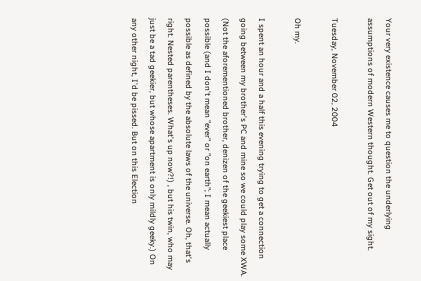Your very existence causes me to question the underlying assumptions of modern Western thought. Get out of my sight.

Tuesday, November 02, 2004

Oh my.

I spent an hour and a half this evening trying to get a connection going between my brother's PC and mine so we could play some XWA. (Not the aforementioned brother, denizen of the geekiest place possible (and I don't mean "ever" or "on earth"; I mean actually possible as defined by the absolute laws of the universe. Oh, that's right. Nested parentheses. What's up now?!) , but his twin, who may just be a tad geekier, but whose apartment is only mildly geeky.) On any other night, I'd be pissed. But on this Election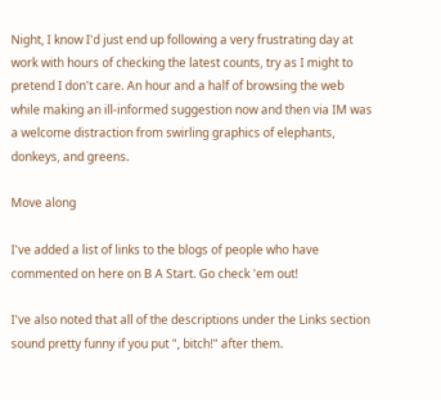Night, I know I'd just end up following a very frustrating day at work with hours of checking the latest counts, try as I might to pretend I don't care. An hour and a half of browsing the web while making an ill-informed suggestion now and then via IM was a welcome distraction from swirling graphics of elephants, donkeys, and greens.

Move along

I've added a list of links to the blogs of people who have commented on here on B A Start. Go check 'em out!

I've also noted that all of the descriptions under the Links section sound pretty funny if you put ", bitch!" after them.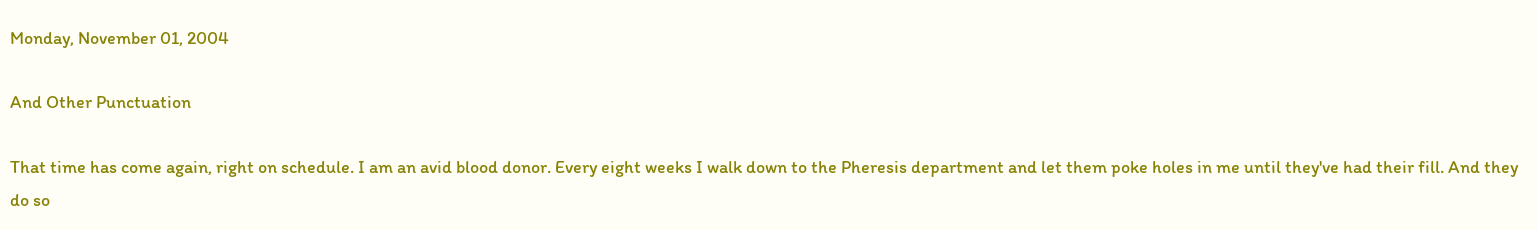Monday, November 01, 2004

And Other Punctuation

That time has come again, right on schedule. I am an avid blood donor. Every eight weeks I walk down to the Pheresis department and let them poke holes in me until they've had their fill. And they do so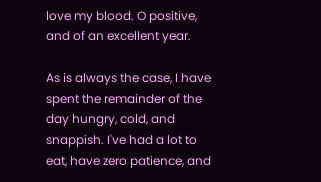love my blood. O positive, and of an excellent year.

As is always the case, I have spent the remainder of the day hungry, cold, and snappish. I've had a lot to eat, have zero patience, and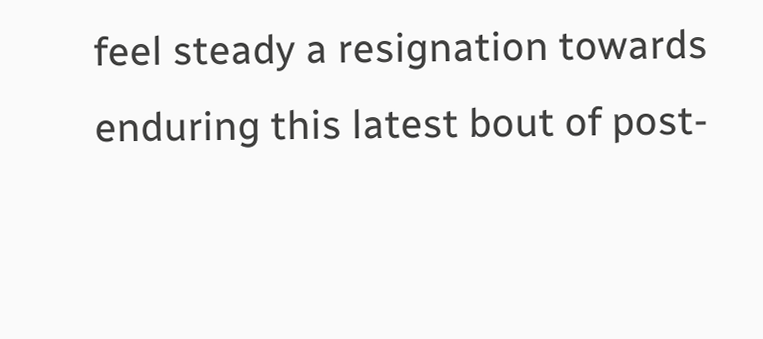feel steady a resignation towards enduring this latest bout of post-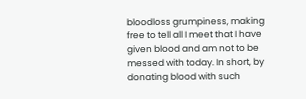bloodloss grumpiness, making free to tell all I meet that I have given blood and am not to be messed with today. In short, by donating blood with such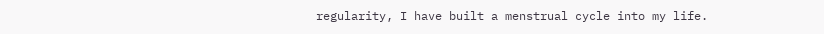regularity, I have built a menstrual cycle into my life.